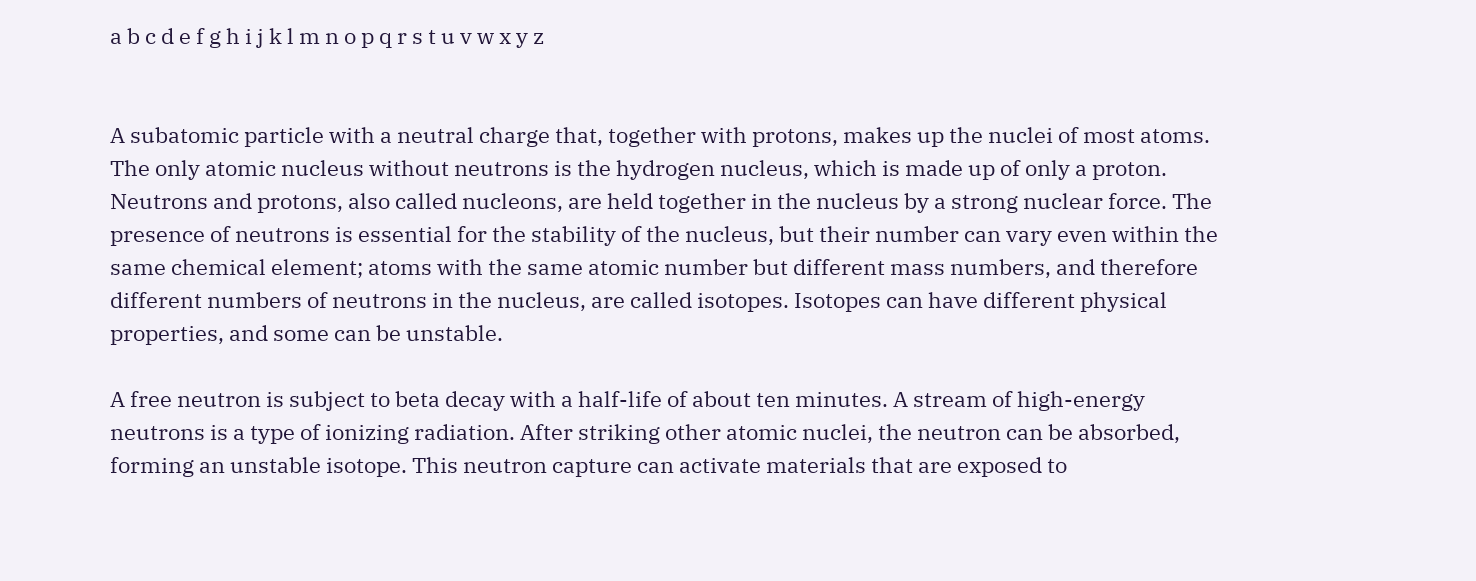a b c d e f g h i j k l m n o p q r s t u v w x y z


A subatomic particle with a neutral charge that, together with protons, makes up the nuclei of most atoms. The only atomic nucleus without neutrons is the hydrogen nucleus, which is made up of only a proton. Neutrons and protons, also called nucleons, are held together in the nucleus by a strong nuclear force. The presence of neutrons is essential for the stability of the nucleus, but their number can vary even within the same chemical element; atoms with the same atomic number but different mass numbers, and therefore different numbers of neutrons in the nucleus, are called isotopes. Isotopes can have different physical properties, and some can be unstable.

A free neutron is subject to beta decay with a half-life of about ten minutes. A stream of high-energy neutrons is a type of ionizing radiation. After striking other atomic nuclei, the neutron can be absorbed, forming an unstable isotope. This neutron capture can activate materials that are exposed to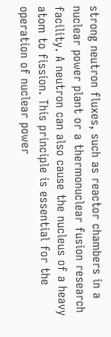strong neutron fluxes, such as reactor chambers in a nuclear power plant or a thermonuclear fusion research facility. A neutron can also cause the nucleus of a heavy atom to fission. This principle is essential for the operation of nuclear power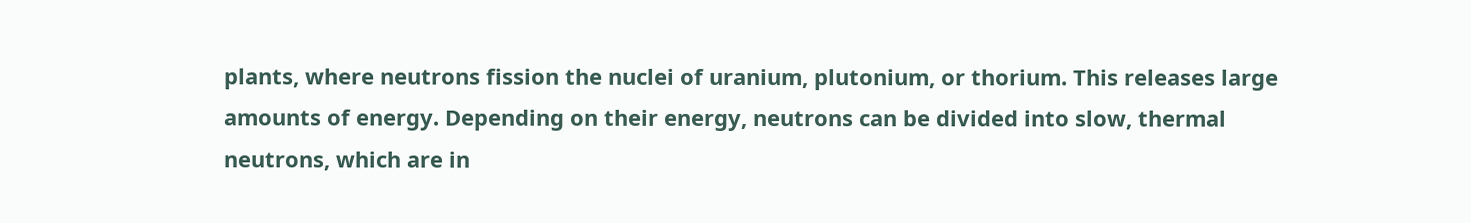plants, where neutrons fission the nuclei of uranium, plutonium, or thorium. This releases large amounts of energy. Depending on their energy, neutrons can be divided into slow, thermal neutrons, which are in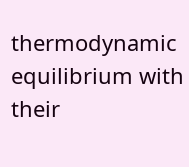thermodynamic equilibrium with their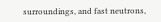surroundings, and fast neutrons,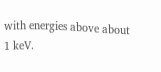with energies above about 1 keV.